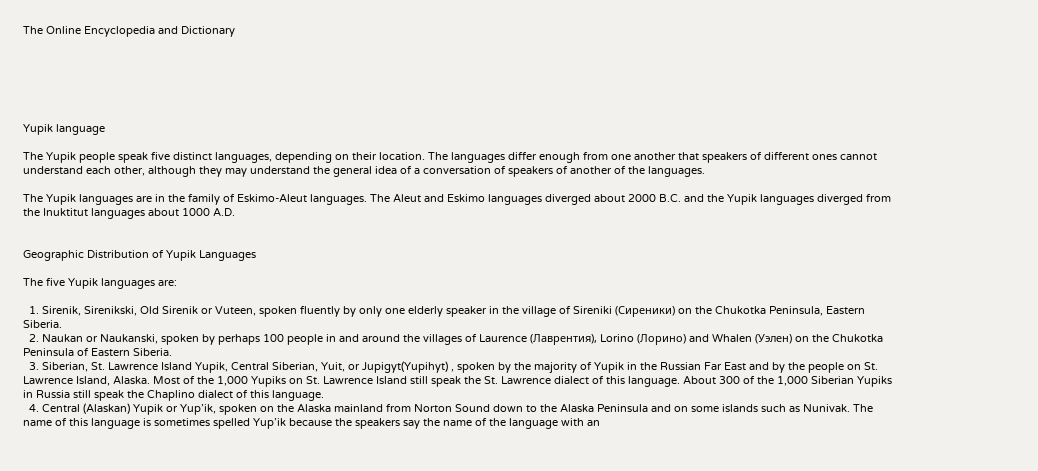The Online Encyclopedia and Dictionary






Yupik language

The Yupik people speak five distinct languages, depending on their location. The languages differ enough from one another that speakers of different ones cannot understand each other, although they may understand the general idea of a conversation of speakers of another of the languages.

The Yupik languages are in the family of Eskimo-Aleut languages. The Aleut and Eskimo languages diverged about 2000 B.C. and the Yupik languages diverged from the Inuktitut languages about 1000 A.D.


Geographic Distribution of Yupik Languages

The five Yupik languages are:

  1. Sirenik, Sirenikski, Old Sirenik or Vuteen, spoken fluently by only one elderly speaker in the village of Sireniki (Сиреники) on the Chukotka Peninsula, Eastern Siberia.
  2. Naukan or Naukanski, spoken by perhaps 100 people in and around the villages of Laurence (Лаврентия), Lorino (Лорино) and Whalen (Уэлен) on the Chukotka Peninsula of Eastern Siberia.
  3. Siberian, St. Lawrence Island Yupik, Central Siberian, Yuit, or Jupigyt(Yupihyt) , spoken by the majority of Yupik in the Russian Far East and by the people on St. Lawrence Island, Alaska. Most of the 1,000 Yupiks on St. Lawrence Island still speak the St. Lawrence dialect of this language. About 300 of the 1,000 Siberian Yupiks in Russia still speak the Chaplino dialect of this language.
  4. Central (Alaskan) Yupik or Yup’ik, spoken on the Alaska mainland from Norton Sound down to the Alaska Peninsula and on some islands such as Nunivak. The name of this language is sometimes spelled Yup’ik because the speakers say the name of the language with an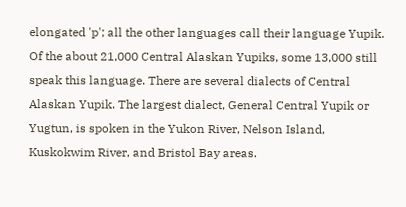elongated 'p'; all the other languages call their language Yupik. Of the about 21,000 Central Alaskan Yupiks, some 13,000 still speak this language. There are several dialects of Central Alaskan Yupik. The largest dialect, General Central Yupik or Yugtun, is spoken in the Yukon River, Nelson Island, Kuskokwim River, and Bristol Bay areas.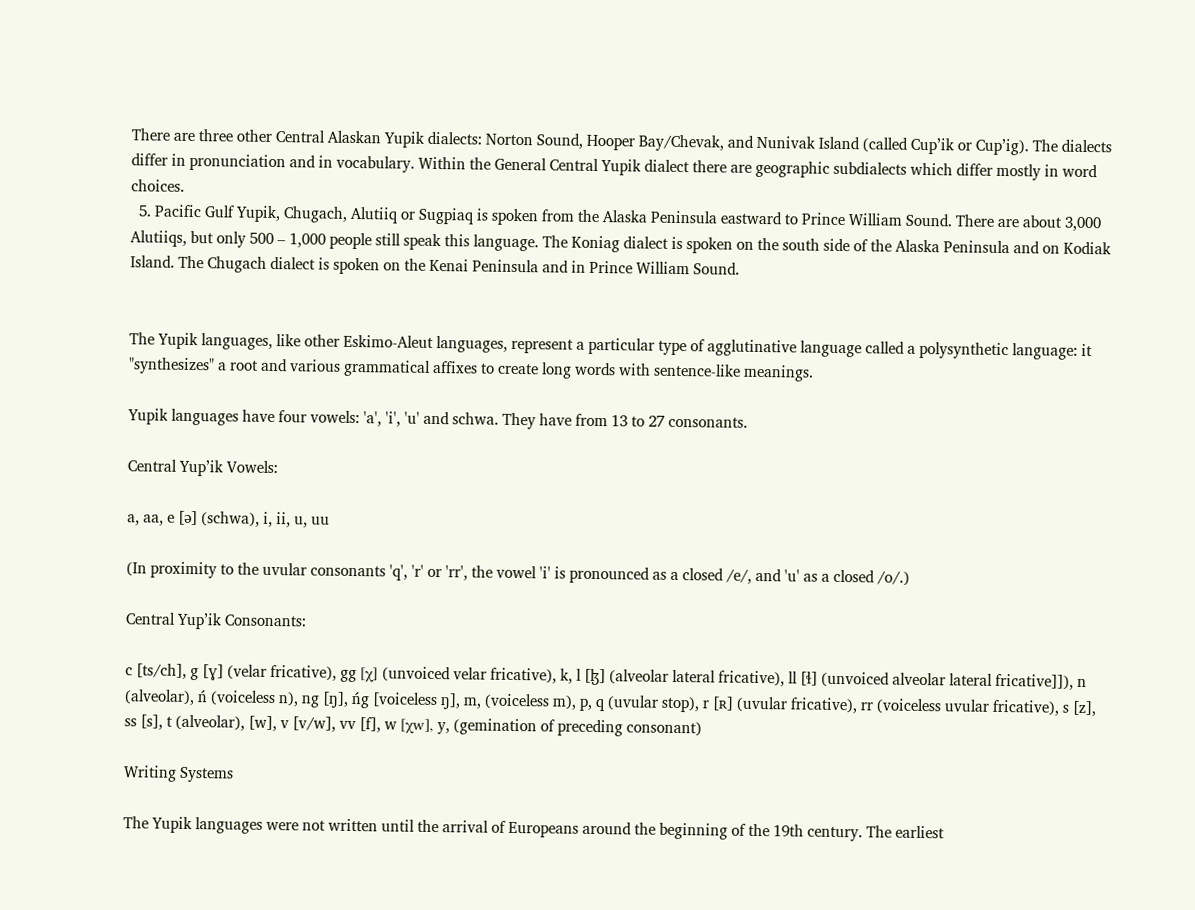There are three other Central Alaskan Yupik dialects: Norton Sound, Hooper Bay/Chevak, and Nunivak Island (called Cup’ik or Cup’ig). The dialects differ in pronunciation and in vocabulary. Within the General Central Yupik dialect there are geographic subdialects which differ mostly in word choices.
  5. Pacific Gulf Yupik, Chugach, Alutiiq or Sugpiaq is spoken from the Alaska Peninsula eastward to Prince William Sound. There are about 3,000 Alutiiqs, but only 500 – 1,000 people still speak this language. The Koniag dialect is spoken on the south side of the Alaska Peninsula and on Kodiak Island. The Chugach dialect is spoken on the Kenai Peninsula and in Prince William Sound.


The Yupik languages, like other Eskimo-Aleut languages, represent a particular type of agglutinative language called a polysynthetic language: it "synthesizes" a root and various grammatical affixes to create long words with sentence-like meanings.

Yupik languages have four vowels: 'a', 'i', 'u' and schwa. They have from 13 to 27 consonants.

Central Yup’ik Vowels:

a, aa, e [ə] (schwa), i, ii, u, uu

(In proximity to the uvular consonants 'q', 'r' or 'rr', the vowel 'i' is pronounced as a closed /e/, and 'u' as a closed /o/.)

Central Yup’ik Consonants:

c [ts/ch], g [ɣ] (velar fricative), gg [χ] (unvoiced velar fricative), k, l [ɮ] (alveolar lateral fricative), ll [ɬ] (unvoiced alveolar lateral fricative]]), n (alveolar), ń (voiceless n), ng [ŋ], ńg [voiceless ŋ], m, (voiceless m), p, q (uvular stop), r [ʀ] (uvular fricative), rr (voiceless uvular fricative), s [z], ss [s], t (alveolar), [w], v [v/w], vv [f], w [χw], y, (gemination of preceding consonant)

Writing Systems

The Yupik languages were not written until the arrival of Europeans around the beginning of the 19th century. The earliest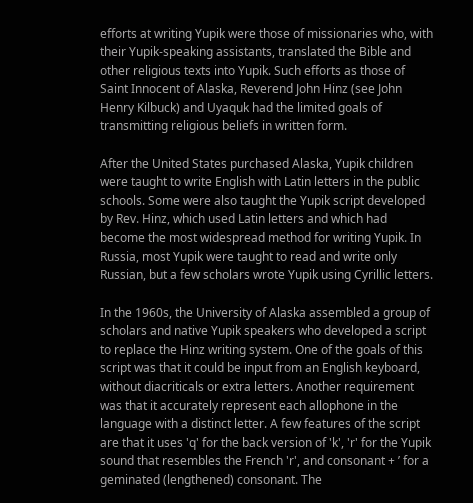efforts at writing Yupik were those of missionaries who, with their Yupik-speaking assistants, translated the Bible and other religious texts into Yupik. Such efforts as those of Saint Innocent of Alaska, Reverend John Hinz (see John Henry Kilbuck) and Uyaquk had the limited goals of transmitting religious beliefs in written form.

After the United States purchased Alaska, Yupik children were taught to write English with Latin letters in the public schools. Some were also taught the Yupik script developed by Rev. Hinz, which used Latin letters and which had become the most widespread method for writing Yupik. In Russia, most Yupik were taught to read and write only Russian, but a few scholars wrote Yupik using Cyrillic letters.

In the 1960s, the University of Alaska assembled a group of scholars and native Yupik speakers who developed a script to replace the Hinz writing system. One of the goals of this script was that it could be input from an English keyboard, without diacriticals or extra letters. Another requirement was that it accurately represent each allophone in the language with a distinct letter. A few features of the script are that it uses 'q' for the back version of 'k', 'r' for the Yupik sound that resembles the French 'r', and consonant + ’ for a geminated (lengthened) consonant. The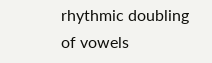rhythmic doubling of vowels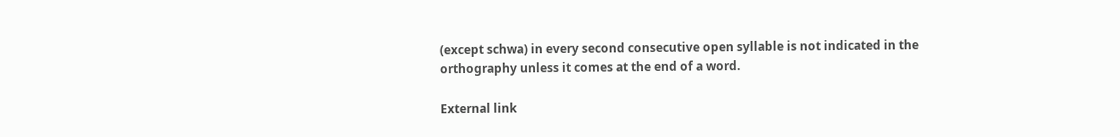(except schwa) in every second consecutive open syllable is not indicated in the orthography unless it comes at the end of a word.

External link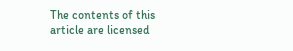The contents of this article are licensed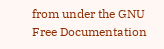from under the GNU Free Documentation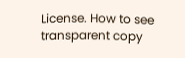License. How to see transparent copy